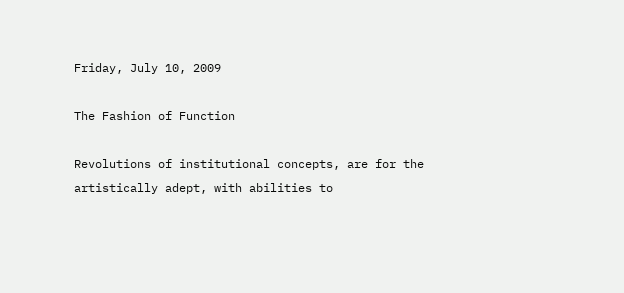Friday, July 10, 2009

The Fashion of Function

Revolutions of institutional concepts, are for the artistically adept, with abilities to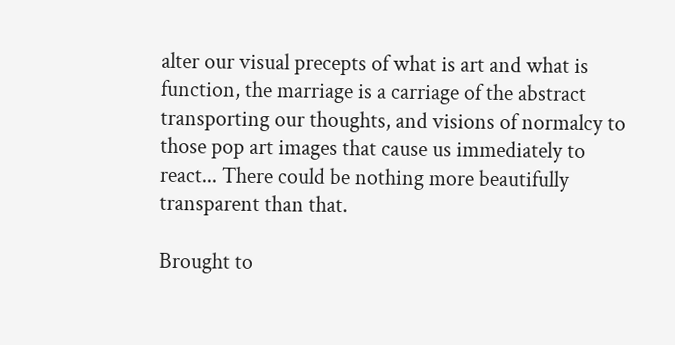alter our visual precepts of what is art and what is function, the marriage is a carriage of the abstract transporting our thoughts, and visions of normalcy to those pop art images that cause us immediately to react... There could be nothing more beautifully transparent than that.

Brought to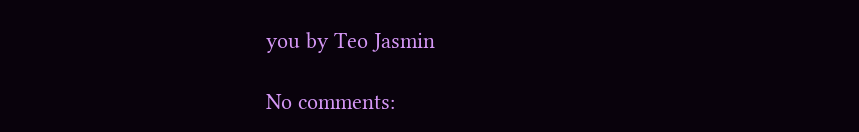you by Teo Jasmin

No comments: